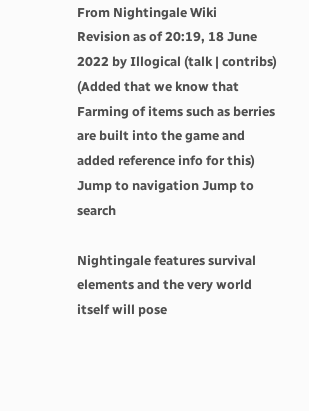From Nightingale Wiki
Revision as of 20:19, 18 June 2022 by Illogical (talk | contribs) (Added that we know that Farming of items such as berries are built into the game and added reference info for this)
Jump to navigation Jump to search

Nightingale features survival elements and the very world itself will pose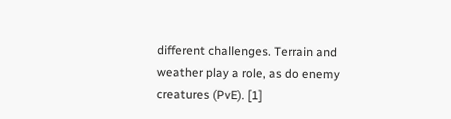different challenges. Terrain and weather play a role, as do enemy creatures (PvE). [1]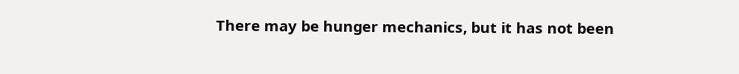There may be hunger mechanics, but it has not been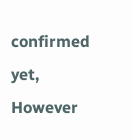confirmed yet, However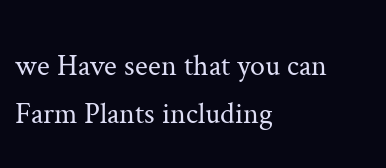we Have seen that you can Farm Plants including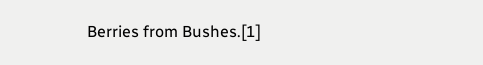Berries from Bushes.[1]